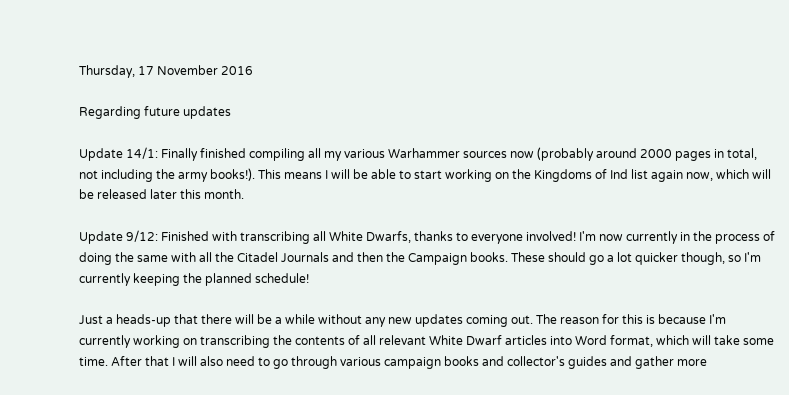Thursday, 17 November 2016

Regarding future updates

Update 14/1: Finally finished compiling all my various Warhammer sources now (probably around 2000 pages in total, not including the army books!). This means I will be able to start working on the Kingdoms of Ind list again now, which will be released later this month.

Update 9/12: Finished with transcribing all White Dwarfs, thanks to everyone involved! I'm now currently in the process of doing the same with all the Citadel Journals and then the Campaign books. These should go a lot quicker though, so I'm currently keeping the planned schedule!

Just a heads-up that there will be a while without any new updates coming out. The reason for this is because I'm currently working on transcribing the contents of all relevant White Dwarf articles into Word format, which will take some time. After that I will also need to go through various campaign books and collector's guides and gather more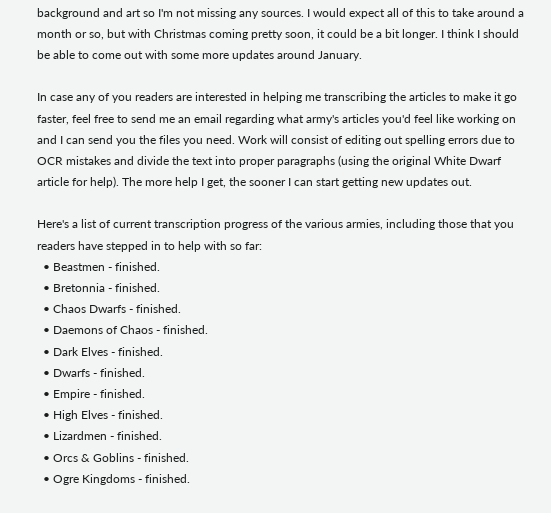background and art so I'm not missing any sources. I would expect all of this to take around a month or so, but with Christmas coming pretty soon, it could be a bit longer. I think I should be able to come out with some more updates around January.

In case any of you readers are interested in helping me transcribing the articles to make it go faster, feel free to send me an email regarding what army's articles you'd feel like working on and I can send you the files you need. Work will consist of editing out spelling errors due to OCR mistakes and divide the text into proper paragraphs (using the original White Dwarf article for help). The more help I get, the sooner I can start getting new updates out.

Here's a list of current transcription progress of the various armies, including those that you readers have stepped in to help with so far:
  • Beastmen - finished.
  • Bretonnia - finished.
  • Chaos Dwarfs - finished.
  • Daemons of Chaos - finished.
  • Dark Elves - finished.
  • Dwarfs - finished.
  • Empire - finished.
  • High Elves - finished.
  • Lizardmen - finished.
  • Orcs & Goblins - finished.
  • Ogre Kingdoms - finished.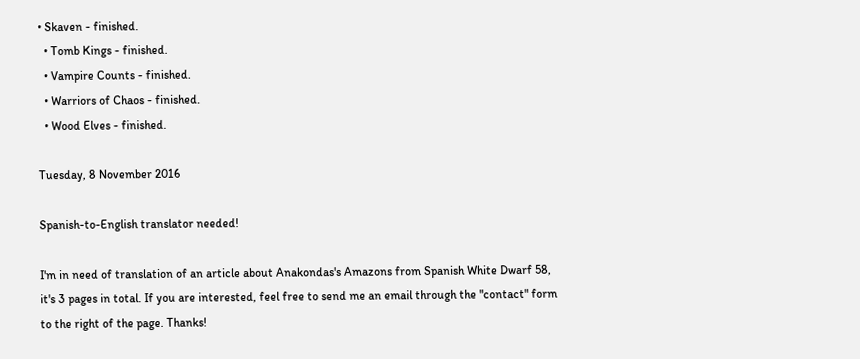• Skaven - finished.
  • Tomb Kings - finished.
  • Vampire Counts - finished.
  • Warriors of Chaos - finished.
  • Wood Elves - finished.

Tuesday, 8 November 2016

Spanish-to-English translator needed!

I'm in need of translation of an article about Anakondas's Amazons from Spanish White Dwarf 58, it's 3 pages in total. If you are interested, feel free to send me an email through the "contact" form to the right of the page. Thanks!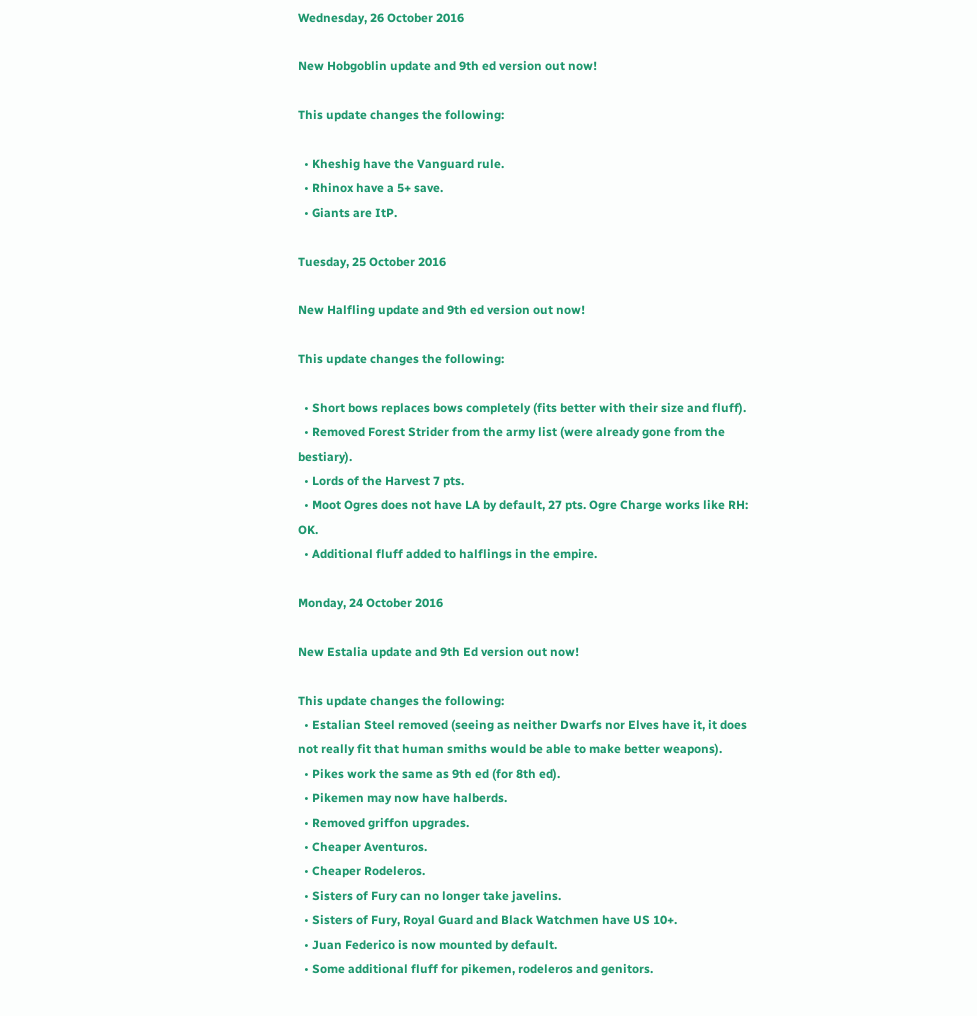Wednesday, 26 October 2016

New Hobgoblin update and 9th ed version out now!

This update changes the following:

  • Kheshig have the Vanguard rule.
  • Rhinox have a 5+ save.
  • Giants are ItP.

Tuesday, 25 October 2016

New Halfling update and 9th ed version out now!

This update changes the following:

  • Short bows replaces bows completely (fits better with their size and fluff).
  • Removed Forest Strider from the army list (were already gone from the bestiary).
  • Lords of the Harvest 7 pts.
  • Moot Ogres does not have LA by default, 27 pts. Ogre Charge works like RH: OK.
  • Additional fluff added to halflings in the empire.

Monday, 24 October 2016

New Estalia update and 9th Ed version out now!

This update changes the following:
  • Estalian Steel removed (seeing as neither Dwarfs nor Elves have it, it does not really fit that human smiths would be able to make better weapons).
  • Pikes work the same as 9th ed (for 8th ed).
  • Pikemen may now have halberds.
  • Removed griffon upgrades.
  • Cheaper Aventuros.
  • Cheaper Rodeleros.
  • Sisters of Fury can no longer take javelins.
  • Sisters of Fury, Royal Guard and Black Watchmen have US 10+.
  • Juan Federico is now mounted by default.
  • Some additional fluff for pikemen, rodeleros and genitors.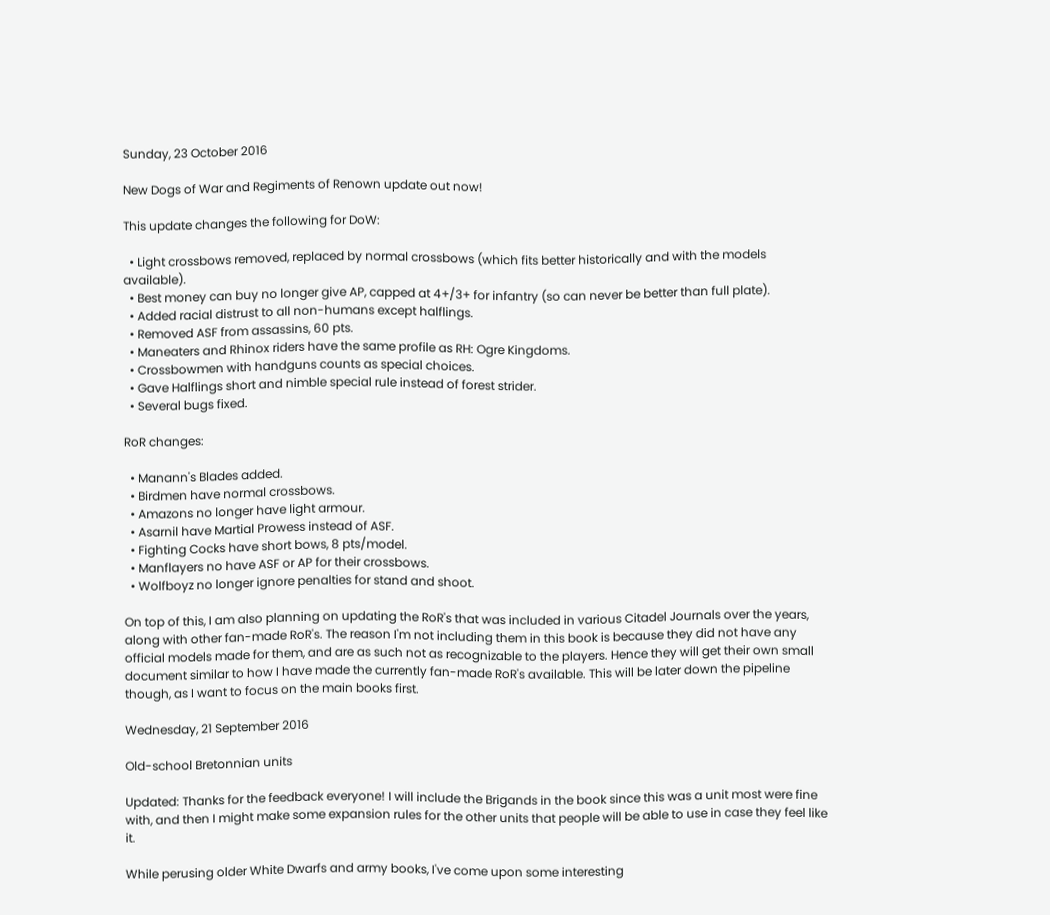Sunday, 23 October 2016

New Dogs of War and Regiments of Renown update out now!

This update changes the following for DoW:

  • Light crossbows removed, replaced by normal crossbows (which fits better historically and with the models available).
  • Best money can buy no longer give AP, capped at 4+/3+ for infantry (so can never be better than full plate).
  • Added racial distrust to all non-humans except halflings.
  • Removed ASF from assassins, 60 pts.
  • Maneaters and Rhinox riders have the same profile as RH: Ogre Kingdoms.
  • Crossbowmen with handguns counts as special choices.
  • Gave Halflings short and nimble special rule instead of forest strider.
  • Several bugs fixed.

RoR changes:

  • Manann's Blades added.
  • Birdmen have normal crossbows.
  • Amazons no longer have light armour.
  • Asarnil have Martial Prowess instead of ASF.
  • Fighting Cocks have short bows, 8 pts/model.
  • Manflayers no have ASF or AP for their crossbows.
  • Wolfboyz no longer ignore penalties for stand and shoot.

On top of this, I am also planning on updating the RoR's that was included in various Citadel Journals over the years, along with other fan-made RoR's. The reason I'm not including them in this book is because they did not have any official models made for them, and are as such not as recognizable to the players. Hence they will get their own small document similar to how I have made the currently fan-made RoR's available. This will be later down the pipeline though, as I want to focus on the main books first.

Wednesday, 21 September 2016

Old-school Bretonnian units

Updated: Thanks for the feedback everyone! I will include the Brigands in the book since this was a unit most were fine with, and then I might make some expansion rules for the other units that people will be able to use in case they feel like it.

While perusing older White Dwarfs and army books, I've come upon some interesting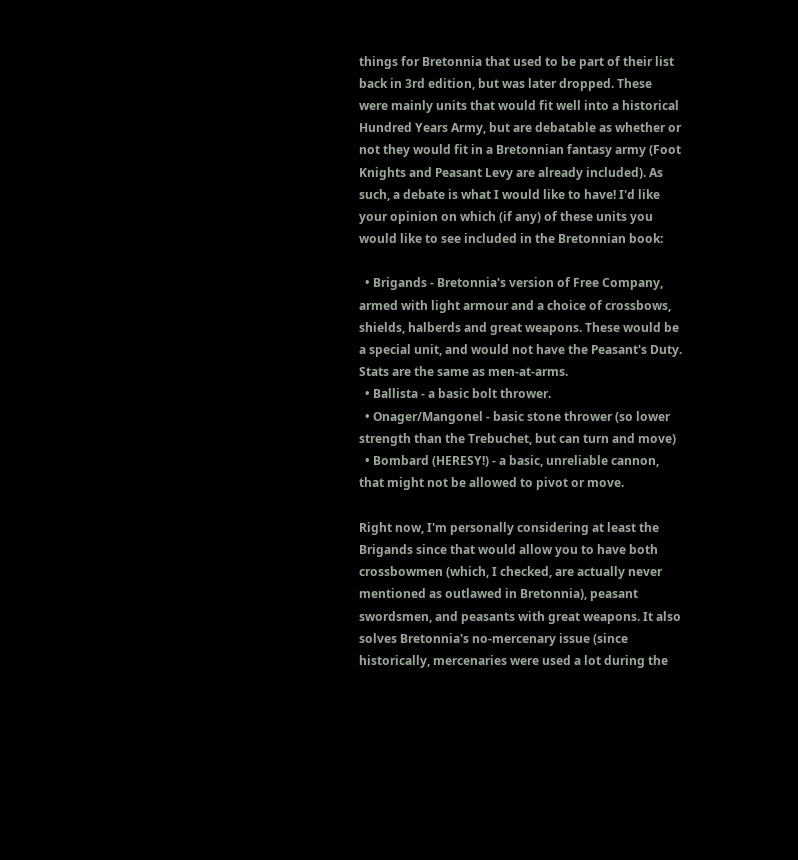things for Bretonnia that used to be part of their list back in 3rd edition, but was later dropped. These were mainly units that would fit well into a historical Hundred Years Army, but are debatable as whether or not they would fit in a Bretonnian fantasy army (Foot Knights and Peasant Levy are already included). As such, a debate is what I would like to have! I'd like your opinion on which (if any) of these units you would like to see included in the Bretonnian book:

  • Brigands - Bretonnia's version of Free Company, armed with light armour and a choice of crossbows, shields, halberds and great weapons. These would be a special unit, and would not have the Peasant's Duty. Stats are the same as men-at-arms.
  • Ballista - a basic bolt thrower.
  • Onager/Mangonel - basic stone thrower (so lower strength than the Trebuchet, but can turn and move)
  • Bombard (HERESY!) - a basic, unreliable cannon, that might not be allowed to pivot or move.

Right now, I'm personally considering at least the Brigands since that would allow you to have both crossbowmen (which, I checked, are actually never mentioned as outlawed in Bretonnia), peasant swordsmen, and peasants with great weapons. It also solves Bretonnia's no-mercenary issue (since historically, mercenaries were used a lot during the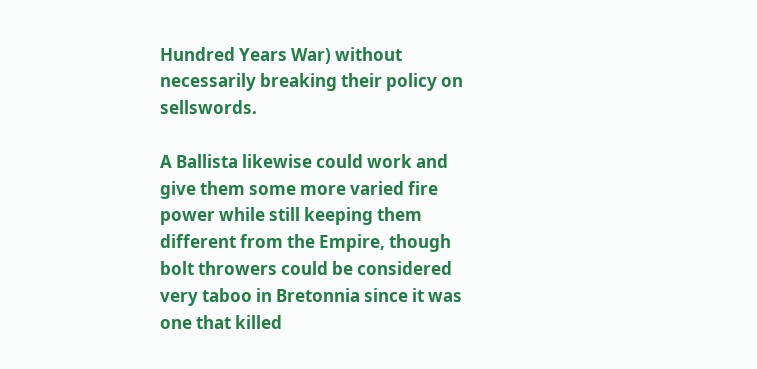Hundred Years War) without necessarily breaking their policy on sellswords.

A Ballista likewise could work and give them some more varied fire power while still keeping them different from the Empire, though bolt throwers could be considered very taboo in Bretonnia since it was one that killed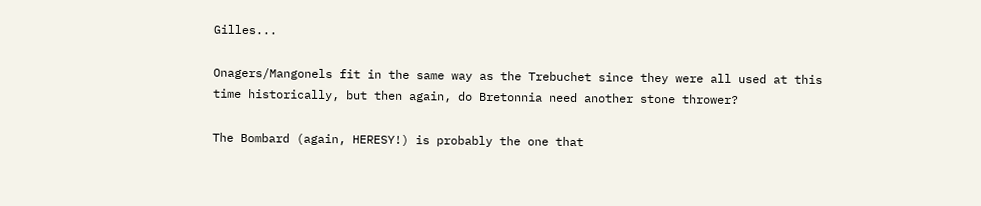Gilles...

Onagers/Mangonels fit in the same way as the Trebuchet since they were all used at this time historically, but then again, do Bretonnia need another stone thrower?

The Bombard (again, HERESY!) is probably the one that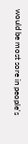would be most sore in people's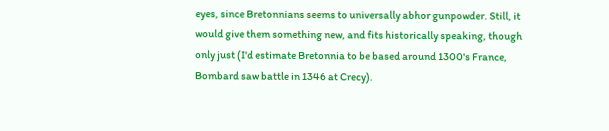eyes, since Bretonnians seems to universally abhor gunpowder. Still, it would give them something new, and fits historically speaking, though only just (I'd estimate Bretonnia to be based around 1300's France, Bombard saw battle in 1346 at Crecy).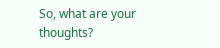So, what are your thoughts?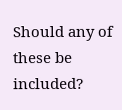Should any of these be included?